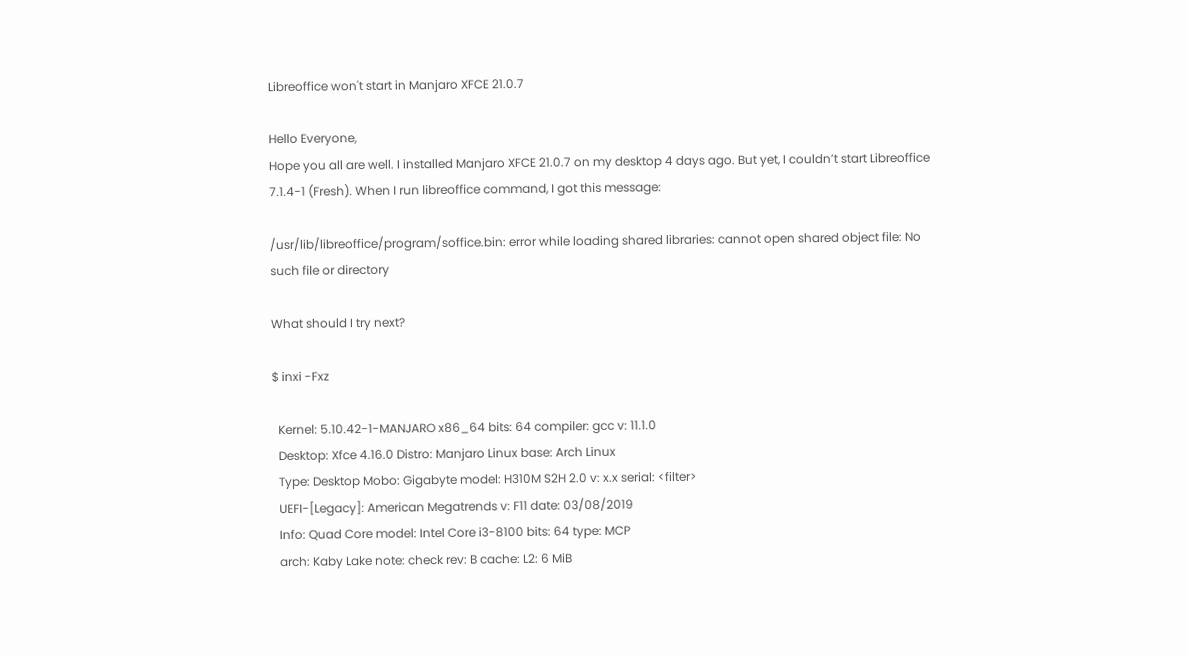Libreoffice won't start in Manjaro XFCE 21.0.7

Hello Everyone,
Hope you all are well. I installed Manjaro XFCE 21.0.7 on my desktop 4 days ago. But yet, I couldn’t start Libreoffice 7.1.4-1 (Fresh). When I run libreoffice command, I got this message:

/usr/lib/libreoffice/program/soffice.bin: error while loading shared libraries: cannot open shared object file: No such file or directory

What should I try next?

$ inxi -Fxz

  Kernel: 5.10.42-1-MANJARO x86_64 bits: 64 compiler: gcc v: 11.1.0
  Desktop: Xfce 4.16.0 Distro: Manjaro Linux base: Arch Linux
  Type: Desktop Mobo: Gigabyte model: H310M S2H 2.0 v: x.x serial: <filter>
  UEFI-[Legacy]: American Megatrends v: F11 date: 03/08/2019
  Info: Quad Core model: Intel Core i3-8100 bits: 64 type: MCP
  arch: Kaby Lake note: check rev: B cache: L2: 6 MiB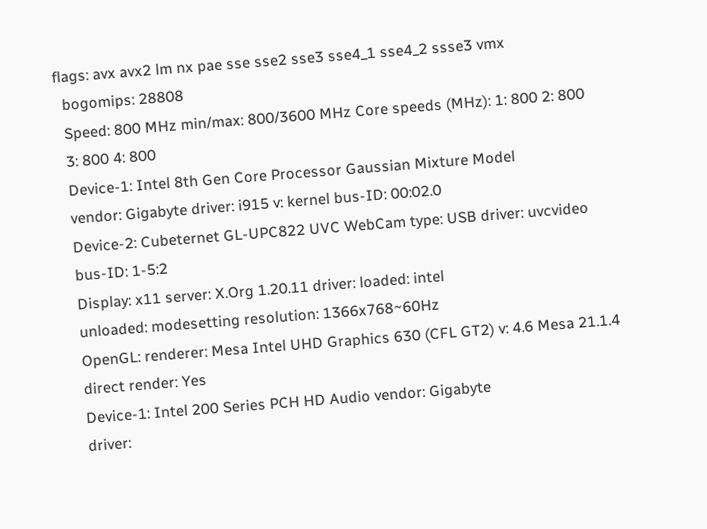flags: avx avx2 lm nx pae sse sse2 sse3 sse4_1 sse4_2 ssse3 vmx
  bogomips: 28808
  Speed: 800 MHz min/max: 800/3600 MHz Core speeds (MHz): 1: 800 2: 800
  3: 800 4: 800
  Device-1: Intel 8th Gen Core Processor Gaussian Mixture Model
  vendor: Gigabyte driver: i915 v: kernel bus-ID: 00:02.0
  Device-2: Cubeternet GL-UPC822 UVC WebCam type: USB driver: uvcvideo
  bus-ID: 1-5:2
  Display: x11 server: X.Org 1.20.11 driver: loaded: intel
  unloaded: modesetting resolution: 1366x768~60Hz
  OpenGL: renderer: Mesa Intel UHD Graphics 630 (CFL GT2) v: 4.6 Mesa 21.1.4
  direct render: Yes
  Device-1: Intel 200 Series PCH HD Audio vendor: Gigabyte
  driver: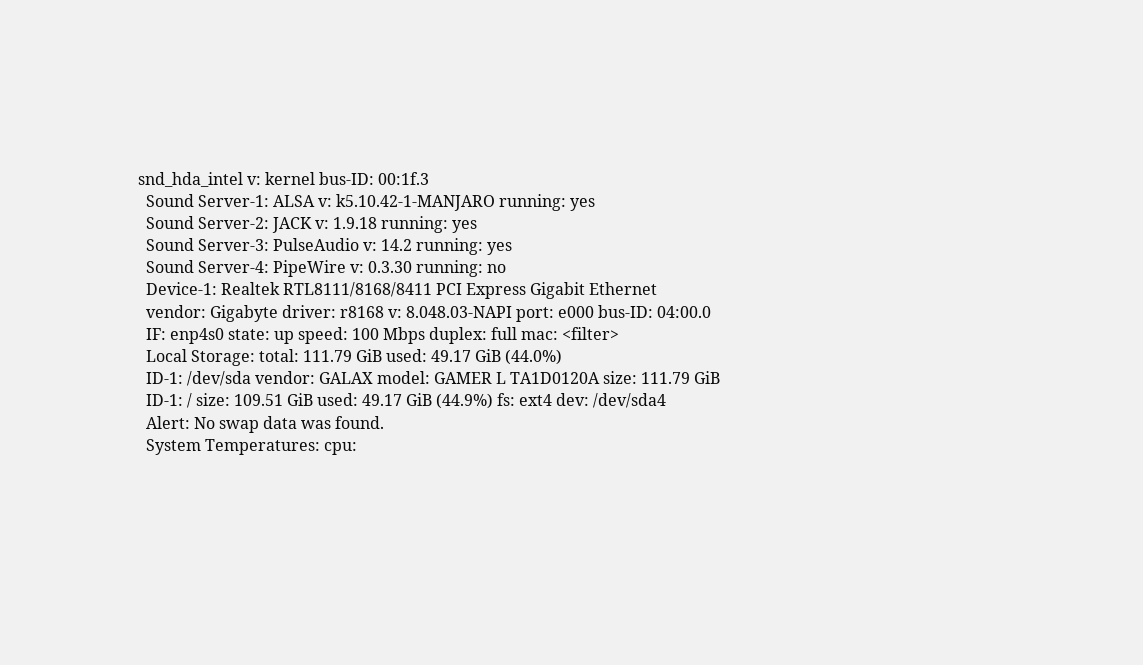snd_hda_intel v: kernel bus-ID: 00:1f.3
  Sound Server-1: ALSA v: k5.10.42-1-MANJARO running: yes
  Sound Server-2: JACK v: 1.9.18 running: yes
  Sound Server-3: PulseAudio v: 14.2 running: yes
  Sound Server-4: PipeWire v: 0.3.30 running: no
  Device-1: Realtek RTL8111/8168/8411 PCI Express Gigabit Ethernet
  vendor: Gigabyte driver: r8168 v: 8.048.03-NAPI port: e000 bus-ID: 04:00.0
  IF: enp4s0 state: up speed: 100 Mbps duplex: full mac: <filter>
  Local Storage: total: 111.79 GiB used: 49.17 GiB (44.0%)
  ID-1: /dev/sda vendor: GALAX model: GAMER L TA1D0120A size: 111.79 GiB
  ID-1: / size: 109.51 GiB used: 49.17 GiB (44.9%) fs: ext4 dev: /dev/sda4
  Alert: No swap data was found.
  System Temperatures: cpu: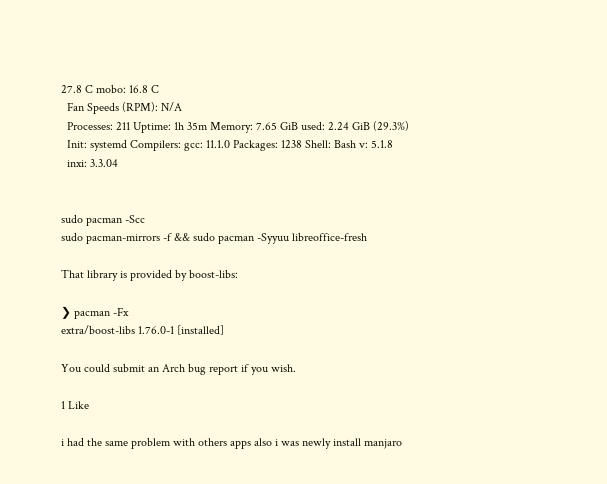27.8 C mobo: 16.8 C
  Fan Speeds (RPM): N/A
  Processes: 211 Uptime: 1h 35m Memory: 7.65 GiB used: 2.24 GiB (29.3%)
  Init: systemd Compilers: gcc: 11.1.0 Packages: 1238 Shell: Bash v: 5.1.8
  inxi: 3.3.04


sudo pacman -Scc
sudo pacman-mirrors -f && sudo pacman -Syyuu libreoffice-fresh

That library is provided by boost-libs:

❯ pacman -Fx
extra/boost-libs 1.76.0-1 [installed]

You could submit an Arch bug report if you wish.

1 Like

i had the same problem with others apps also i was newly install manjaro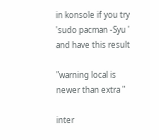in konsole if you try
'sudo pacman -Syu '
and have this result

"warning local is newer than extra "

inter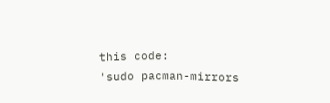this code:
'sudo pacman-mirrors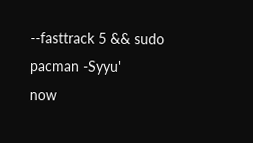--fasttrack 5 && sudo pacman -Syyu'
now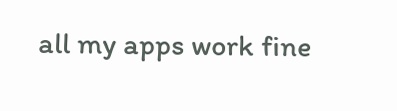all my apps work fine